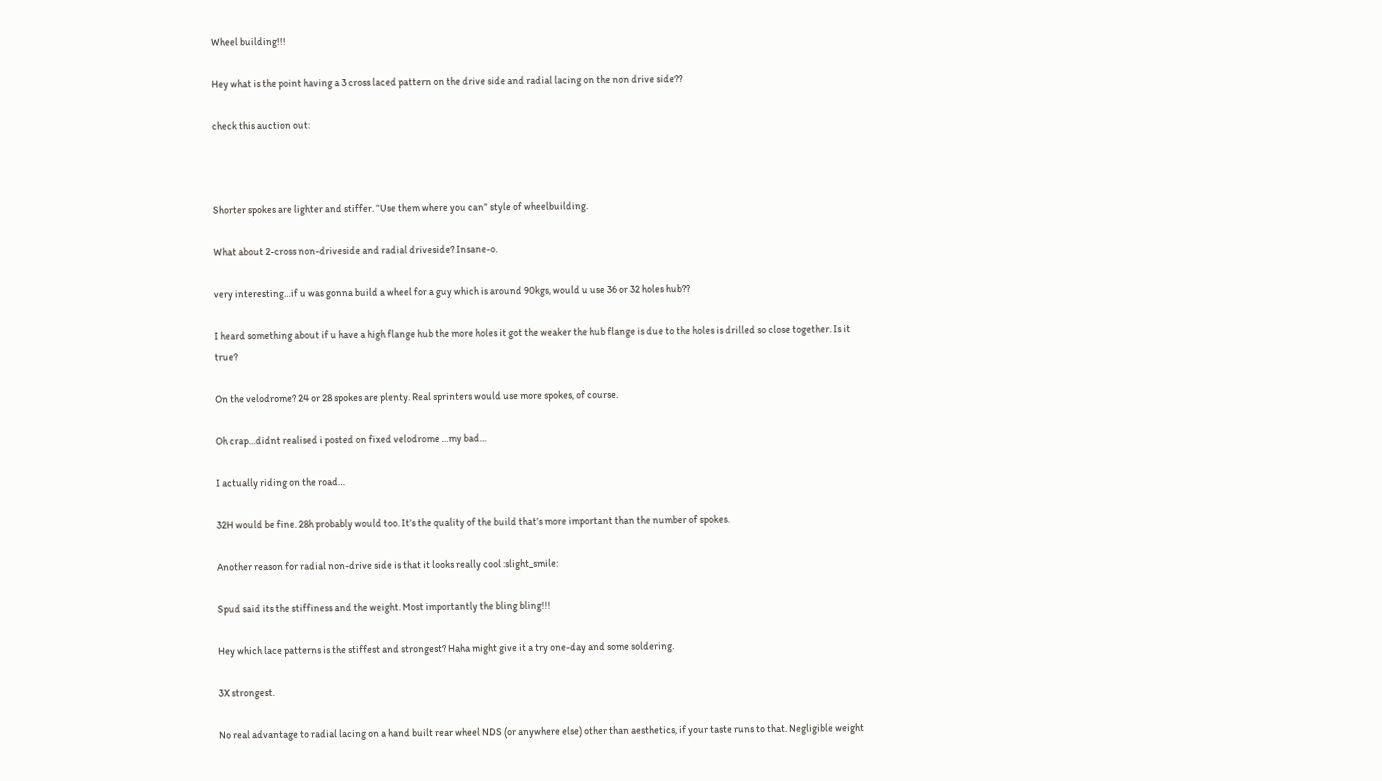Wheel building!!!

Hey what is the point having a 3 cross laced pattern on the drive side and radial lacing on the non drive side??

check this auction out:



Shorter spokes are lighter and stiffer. “Use them where you can” style of wheelbuilding.

What about 2-cross non-driveside and radial driveside? Insane-o.

very interesting…if u was gonna build a wheel for a guy which is around 90kgs, would u use 36 or 32 holes hub??

I heard something about if u have a high flange hub the more holes it got the weaker the hub flange is due to the holes is drilled so close together. Is it true?

On the velodrome? 24 or 28 spokes are plenty. Real sprinters would use more spokes, of course.

Oh crap…didnt realised i posted on fixed velodrome …my bad…

I actually riding on the road…

32H would be fine. 28h probably would too. It’s the quality of the build that’s more important than the number of spokes.

Another reason for radial non-drive side is that it looks really cool :slight_smile:

Spud said its the stiffiness and the weight. Most importantly the bling bling!!!

Hey which lace patterns is the stiffest and strongest? Haha might give it a try one-day and some soldering.

3X strongest.

No real advantage to radial lacing on a hand built rear wheel NDS (or anywhere else) other than aesthetics, if your taste runs to that. Negligible weight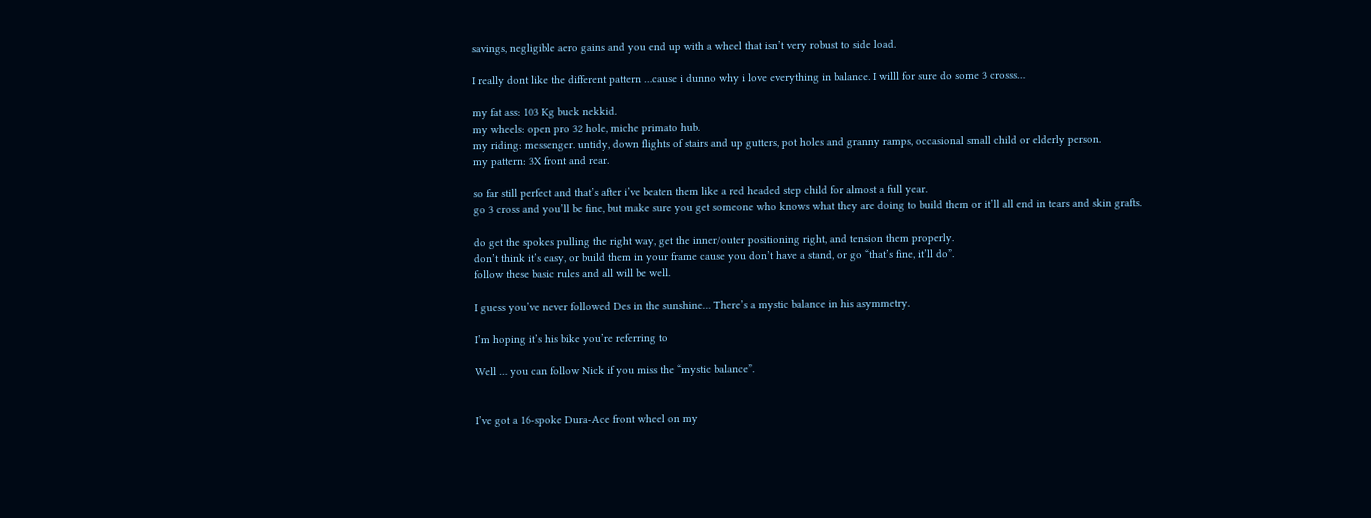savings, negligible aero gains and you end up with a wheel that isn’t very robust to side load.

I really dont like the different pattern …cause i dunno why i love everything in balance. I willl for sure do some 3 crosss…

my fat ass: 103 Kg buck nekkid.
my wheels: open pro 32 hole, miche primato hub.
my riding: messenger. untidy, down flights of stairs and up gutters, pot holes and granny ramps, occasional small child or elderly person.
my pattern: 3X front and rear.

so far still perfect and that’s after i’ve beaten them like a red headed step child for almost a full year.
go 3 cross and you’ll be fine, but make sure you get someone who knows what they are doing to build them or it’ll all end in tears and skin grafts.

do get the spokes pulling the right way, get the inner/outer positioning right, and tension them properly.
don’t think it’s easy, or build them in your frame cause you don’t have a stand, or go “that’s fine, it’ll do”.
follow these basic rules and all will be well.

I guess you’ve never followed Des in the sunshine… There’s a mystic balance in his asymmetry.

I’m hoping it’s his bike you’re referring to

Well … you can follow Nick if you miss the “mystic balance”.


I’ve got a 16-spoke Dura-Ace front wheel on my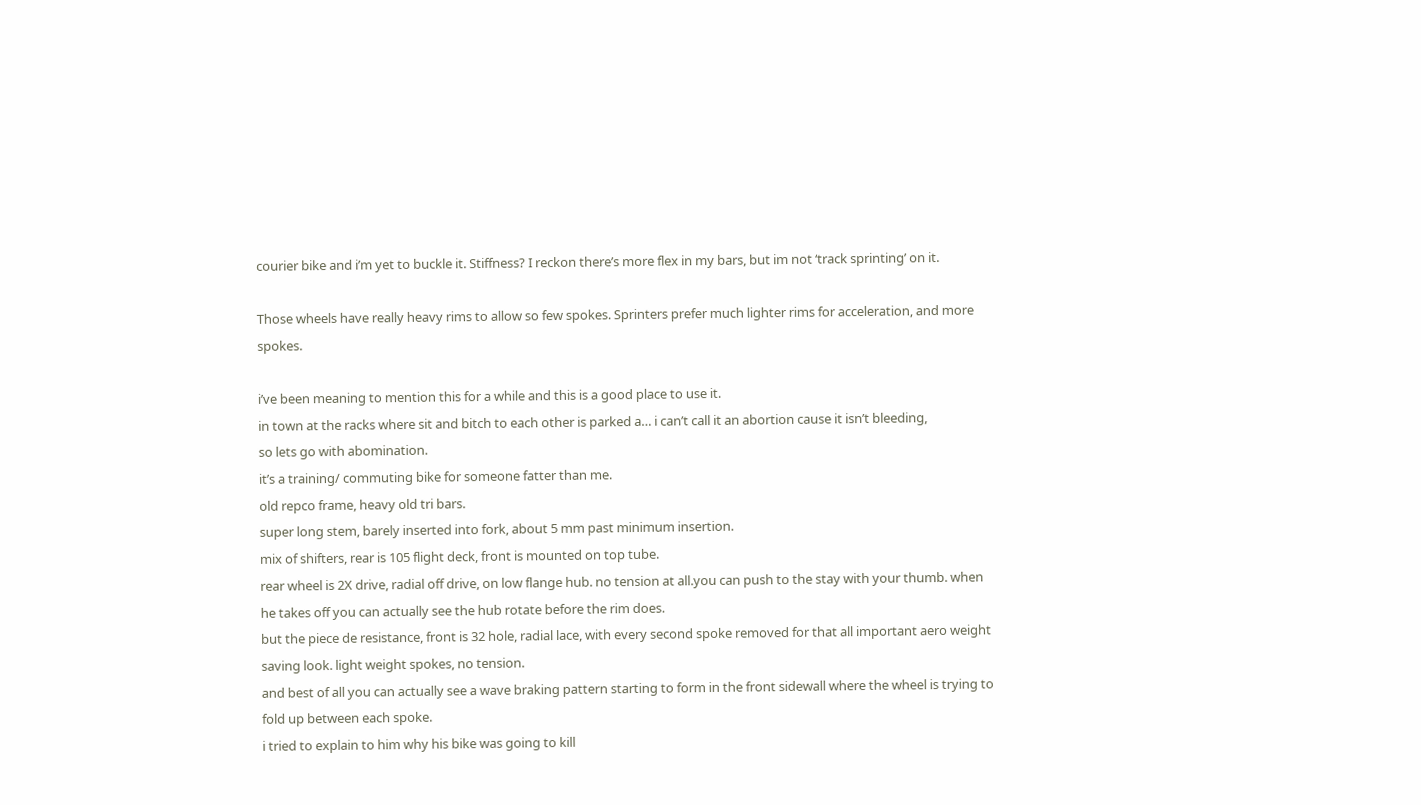courier bike and i’m yet to buckle it. Stiffness? I reckon there’s more flex in my bars, but im not ‘track sprinting’ on it.

Those wheels have really heavy rims to allow so few spokes. Sprinters prefer much lighter rims for acceleration, and more spokes.

i’ve been meaning to mention this for a while and this is a good place to use it.
in town at the racks where sit and bitch to each other is parked a… i can’t call it an abortion cause it isn’t bleeding,
so lets go with abomination.
it’s a training/ commuting bike for someone fatter than me.
old repco frame, heavy old tri bars.
super long stem, barely inserted into fork, about 5 mm past minimum insertion.
mix of shifters, rear is 105 flight deck, front is mounted on top tube.
rear wheel is 2X drive, radial off drive, on low flange hub. no tension at all.you can push to the stay with your thumb. when he takes off you can actually see the hub rotate before the rim does.
but the piece de resistance, front is 32 hole, radial lace, with every second spoke removed for that all important aero weight saving look. light weight spokes, no tension.
and best of all you can actually see a wave braking pattern starting to form in the front sidewall where the wheel is trying to fold up between each spoke.
i tried to explain to him why his bike was going to kill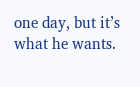one day, but it’s what he wants.